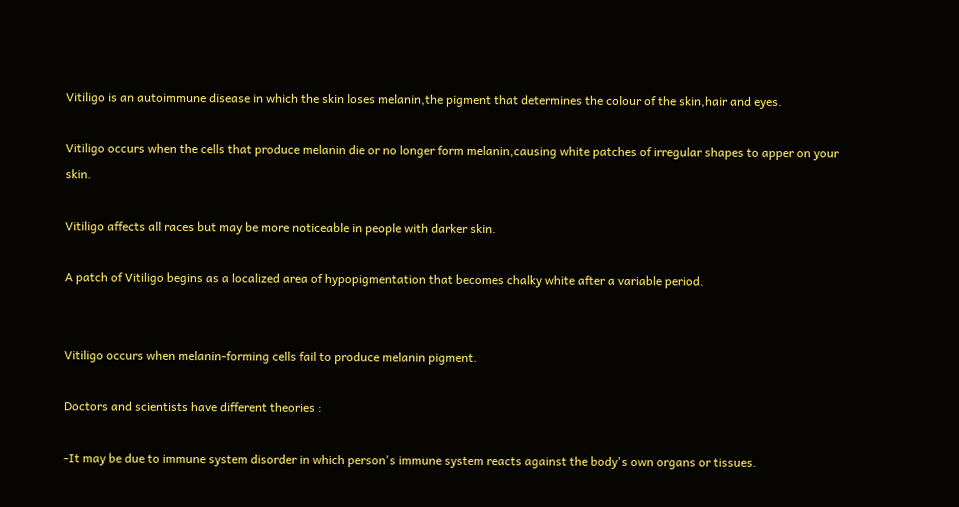Vitiligo is an autoimmune disease in which the skin loses melanin,the pigment that determines the colour of the skin,hair and eyes.

Vitiligo occurs when the cells that produce melanin die or no longer form melanin,causing white patches of irregular shapes to apper on your skin.

Vitiligo affects all races but may be more noticeable in people with darker skin.

A patch of Vitiligo begins as a localized area of hypopigmentation that becomes chalky white after a variable period.


Vitiligo occurs when melanin-forming cells fail to produce melanin pigment.

Doctors and scientists have different theories :

-It may be due to immune system disorder in which person's immune system reacts against the body's own organs or tissues.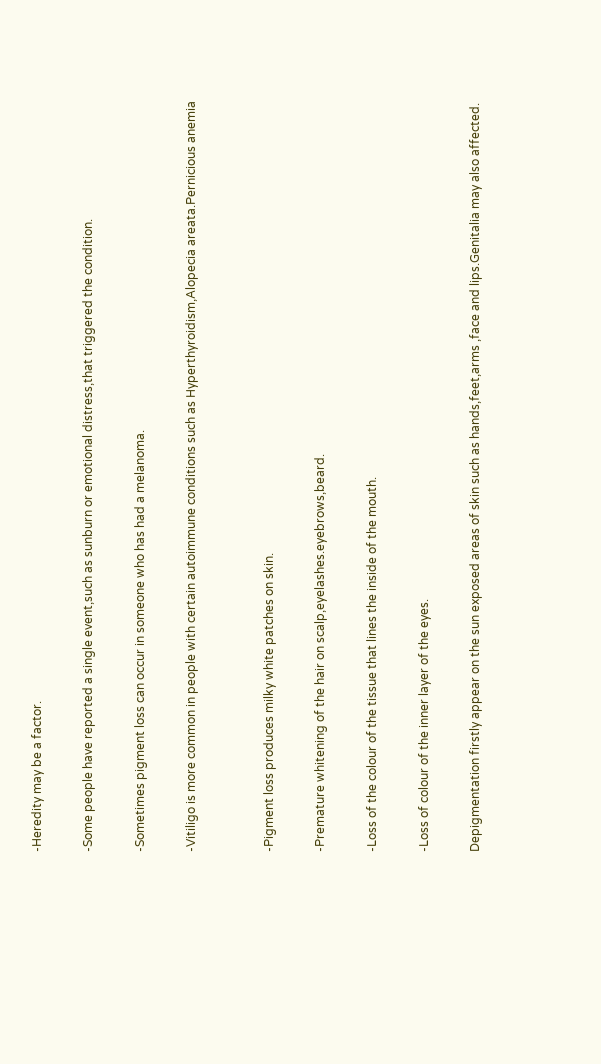-Heredity may be a factor.

-Some people have reported a single event,such as sunburn or emotional distress,that triggered the condition.

-Sometimes pigment loss can occur in someone who has had a melanoma.

-Vitiligo is more common in people with certain autoimmune conditions such as Hyperthyroidism,Alopecia areata.Pernicious anemia


-Pigment loss produces milky white patches on skin.

-Premature whitening of the hair on scalp,eyelashes.eyebrows,beard.

-Loss of the colour of the tissue that lines the inside of the mouth.

-Loss of colour of the inner layer of the eyes.

Depigmentation firstly appear on the sun exposed areas of skin such as hands,feet,arms ,face and lips.Genitalia may also affected.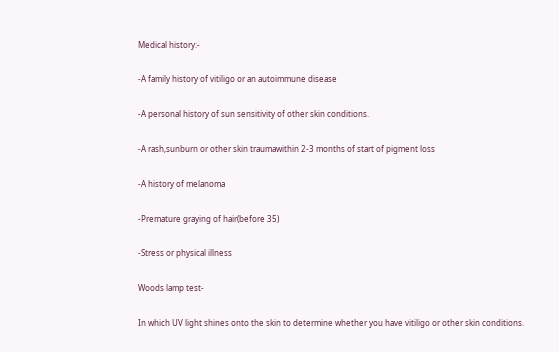Medical history:-

-A family history of vitiligo or an autoimmune disease

-A personal history of sun sensitivity of other skin conditions.

-A rash,sunburn or other skin traumawithin 2-3 months of start of pigment loss

-A history of melanoma

-Premature graying of hair(before 35)

-Stress or physical illness

Woods lamp test-

In which UV light shines onto the skin to determine whether you have vitiligo or other skin conditions.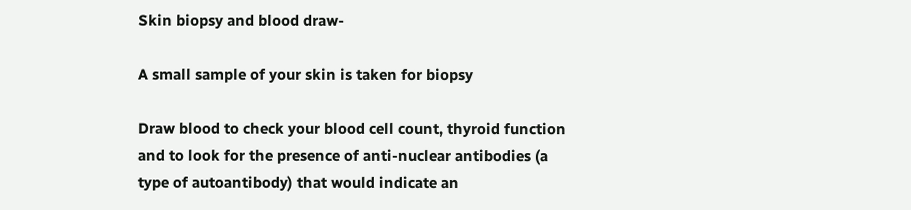Skin biopsy and blood draw-

A small sample of your skin is taken for biopsy

Draw blood to check your blood cell count, thyroid function and to look for the presence of anti-nuclear antibodies (a type of autoantibody) that would indicate an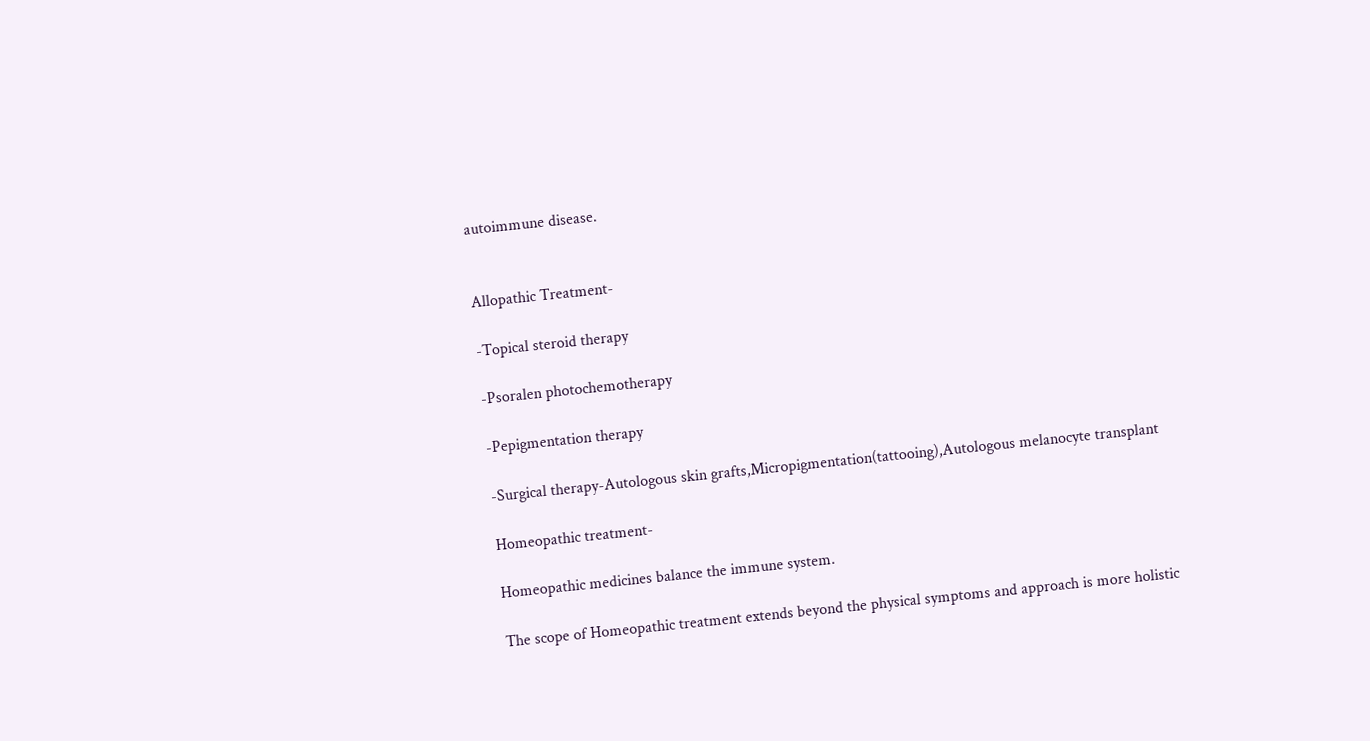autoimmune disease.


Allopathic Treatment-

-Topical steroid therapy

-Psoralen photochemotherapy

-Pepigmentation therapy

-Surgical therapy-Autologous skin grafts,Micropigmentation(tattooing),Autologous melanocyte transplant

Homeopathic treatment-

Homeopathic medicines balance the immune system.

The scope of Homeopathic treatment extends beyond the physical symptoms and approach is more holistic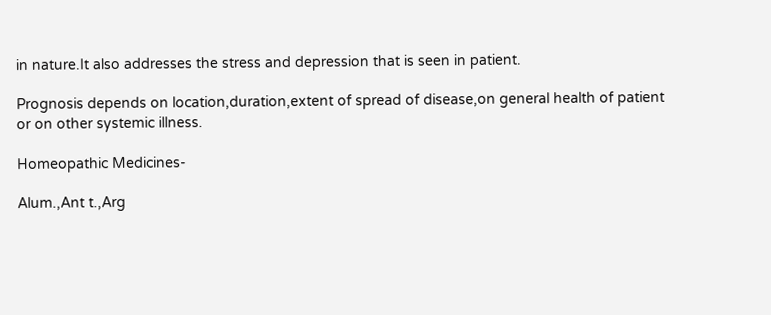in nature.It also addresses the stress and depression that is seen in patient.

Prognosis depends on location,duration,extent of spread of disease,on general health of patient or on other systemic illness.

Homeopathic Medicines-

Alum.,Ant t.,Arg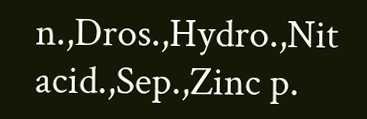n.,Dros.,Hydro.,Nit acid.,Sep.,Zinc p.